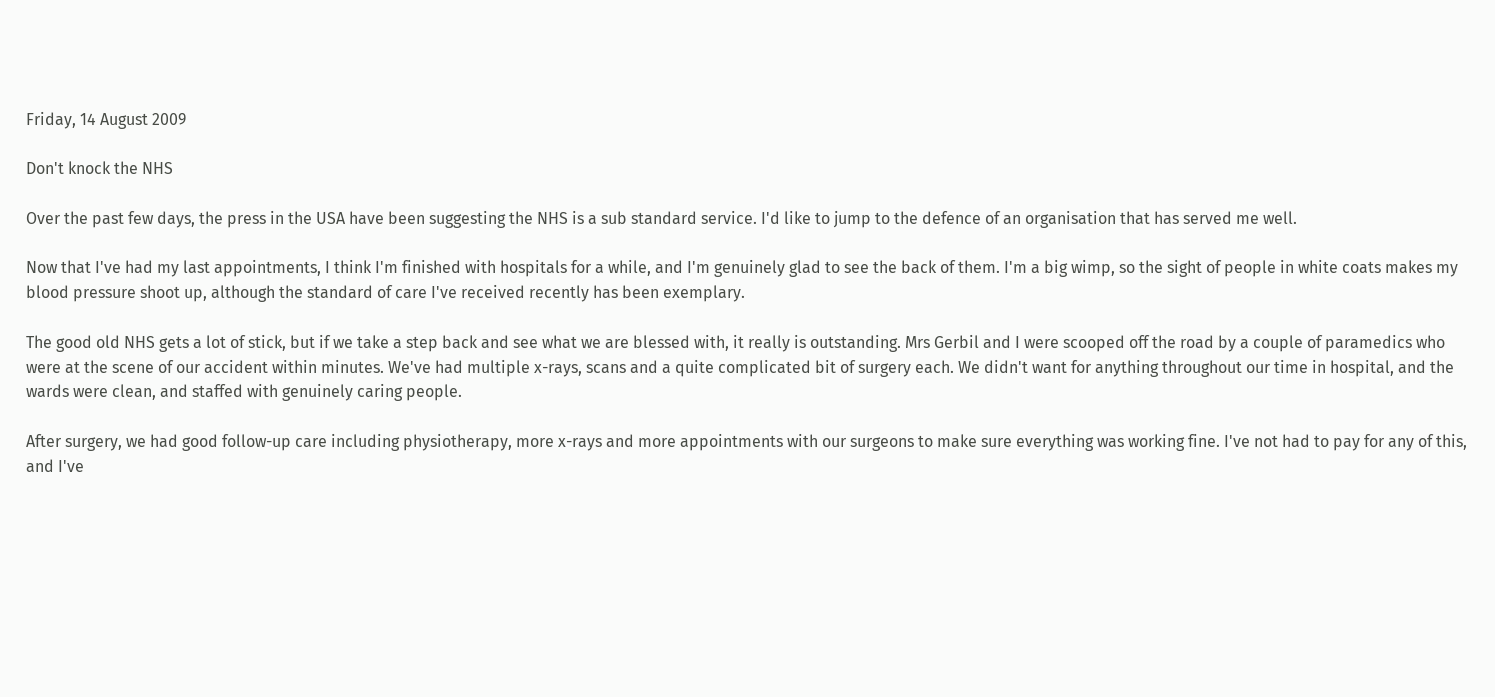Friday, 14 August 2009

Don't knock the NHS

Over the past few days, the press in the USA have been suggesting the NHS is a sub standard service. I'd like to jump to the defence of an organisation that has served me well.

Now that I've had my last appointments, I think I'm finished with hospitals for a while, and I'm genuinely glad to see the back of them. I'm a big wimp, so the sight of people in white coats makes my blood pressure shoot up, although the standard of care I've received recently has been exemplary.

The good old NHS gets a lot of stick, but if we take a step back and see what we are blessed with, it really is outstanding. Mrs Gerbil and I were scooped off the road by a couple of paramedics who were at the scene of our accident within minutes. We've had multiple x-rays, scans and a quite complicated bit of surgery each. We didn't want for anything throughout our time in hospital, and the wards were clean, and staffed with genuinely caring people.

After surgery, we had good follow-up care including physiotherapy, more x-rays and more appointments with our surgeons to make sure everything was working fine. I've not had to pay for any of this, and I've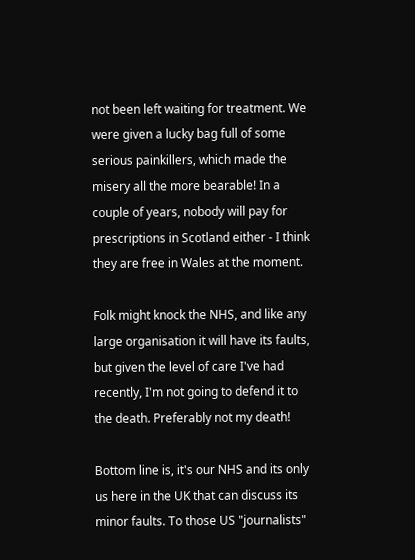not been left waiting for treatment. We were given a lucky bag full of some serious painkillers, which made the misery all the more bearable! In a couple of years, nobody will pay for prescriptions in Scotland either - I think they are free in Wales at the moment.

Folk might knock the NHS, and like any large organisation it will have its faults, but given the level of care I've had recently, I'm not going to defend it to the death. Preferably not my death!

Bottom line is, it's our NHS and its only us here in the UK that can discuss its minor faults. To those US "journalists"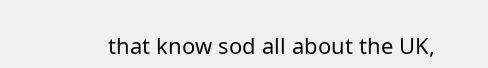that know sod all about the UK,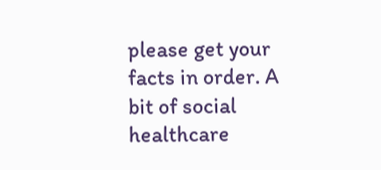please get your facts in order. A bit of social healthcare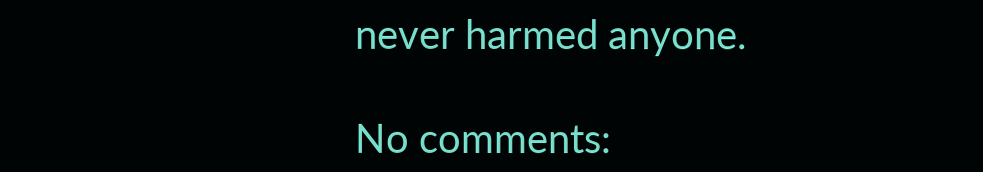never harmed anyone.

No comments: